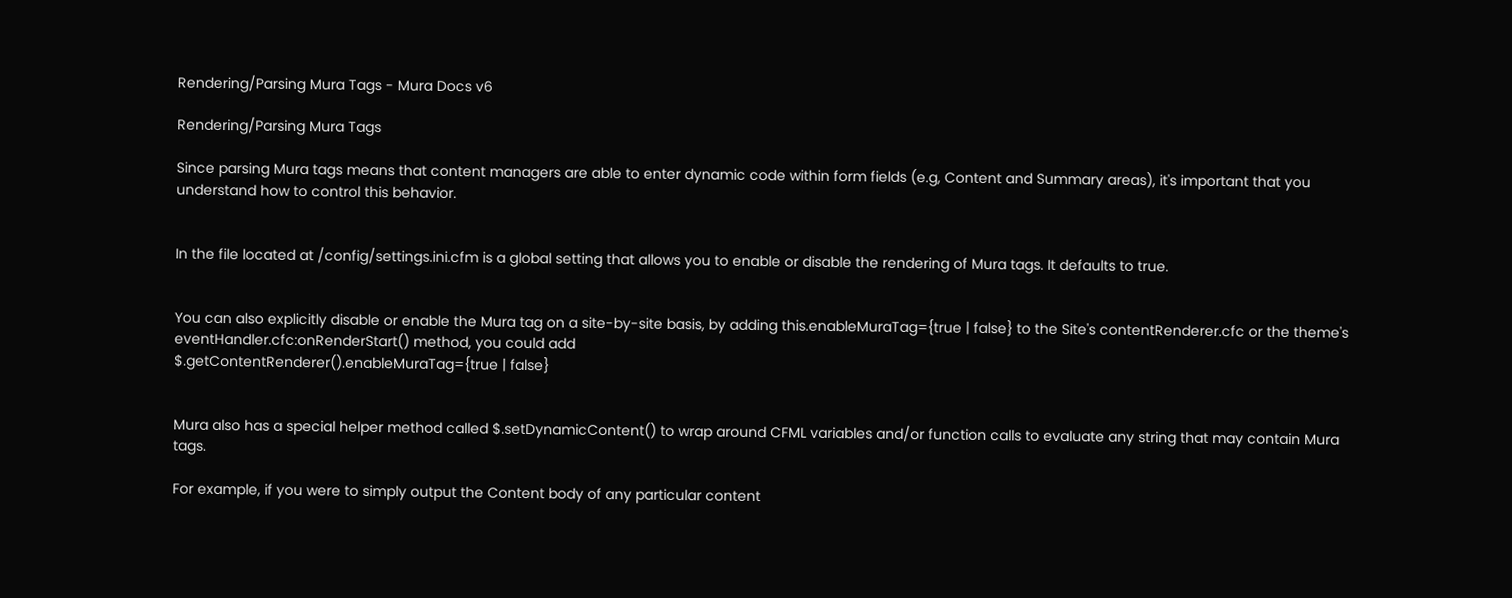Rendering/Parsing Mura Tags - Mura Docs v6

Rendering/Parsing Mura Tags

Since parsing Mura tags means that content managers are able to enter dynamic code within form fields (e.g, Content and Summary areas), it's important that you understand how to control this behavior.


In the file located at /config/settings.ini.cfm is a global setting that allows you to enable or disable the rendering of Mura tags. It defaults to true.


You can also explicitly disable or enable the Mura tag on a site-by-site basis, by adding this.enableMuraTag={true | false} to the Site's contentRenderer.cfc or the theme's eventHandler.cfc:onRenderStart() method, you could add
$.getContentRenderer().enableMuraTag={true | false}


Mura also has a special helper method called $.setDynamicContent() to wrap around CFML variables and/or function calls to evaluate any string that may contain Mura tags.

For example, if you were to simply output the Content body of any particular content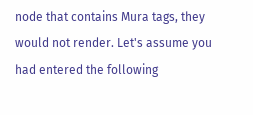node that contains Mura tags, they would not render. Let's assume you had entered the following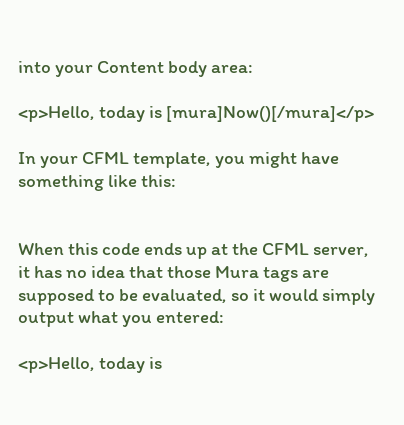into your Content body area:

<p>Hello, today is [mura]Now()[/mura]</p>

In your CFML template, you might have something like this:


When this code ends up at the CFML server, it has no idea that those Mura tags are supposed to be evaluated, so it would simply output what you entered:

<p>Hello, today is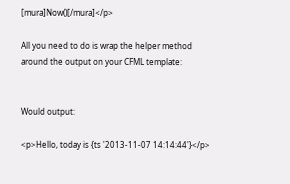[mura]Now()[/mura]</p>

All you need to do is wrap the helper method around the output on your CFML template:


Would output:

<p>Hello, today is {ts '2013-11-07 14:14:44'}</p>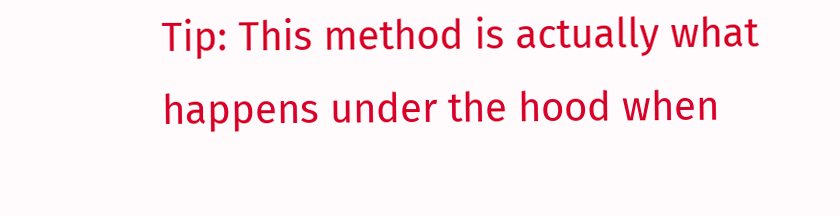Tip: This method is actually what happens under the hood when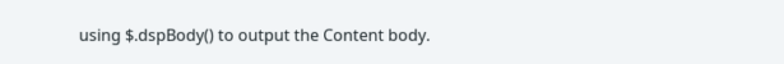using $.dspBody() to output the Content body.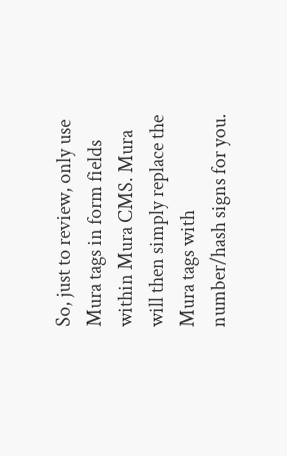So, just to review, only use Mura tags in form fields within Mura CMS. Mura will then simply replace the Mura tags with number/hash signs for you.